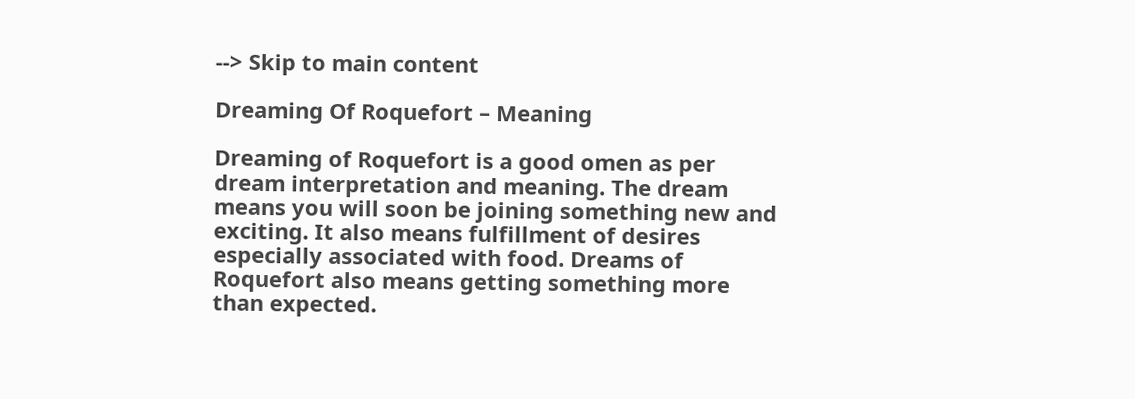--> Skip to main content

Dreaming Of Roquefort – Meaning

Dreaming of Roquefort is a good omen as per dream interpretation and meaning. The dream means you will soon be joining something new and exciting. It also means fulfillment of desires especially associated with food. Dreams of Roquefort also means getting something more than expected.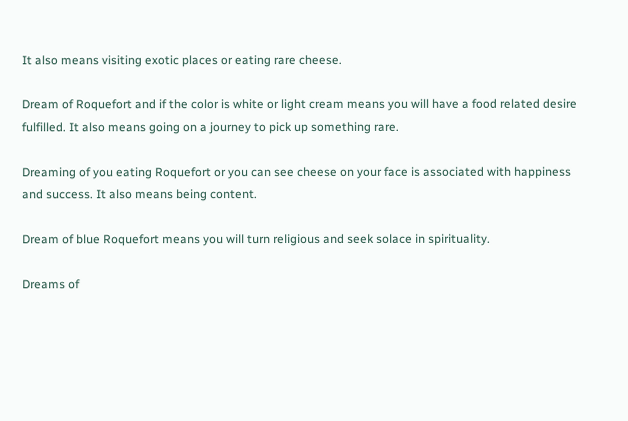It also means visiting exotic places or eating rare cheese.

Dream of Roquefort and if the color is white or light cream means you will have a food related desire fulfilled. It also means going on a journey to pick up something rare.

Dreaming of you eating Roquefort or you can see cheese on your face is associated with happiness and success. It also means being content.

Dream of blue Roquefort means you will turn religious and seek solace in spirituality.

Dreams of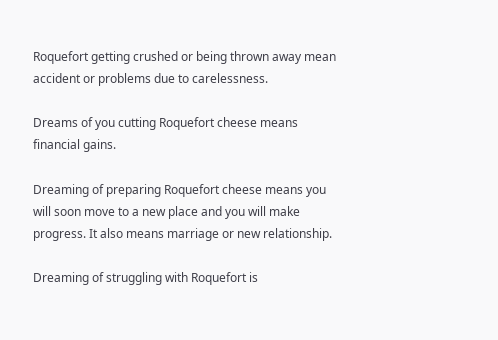Roquefort getting crushed or being thrown away mean accident or problems due to carelessness.

Dreams of you cutting Roquefort cheese means financial gains.

Dreaming of preparing Roquefort cheese means you will soon move to a new place and you will make progress. It also means marriage or new relationship.

Dreaming of struggling with Roquefort is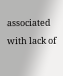associated with lack of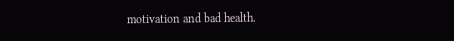motivation and bad health.